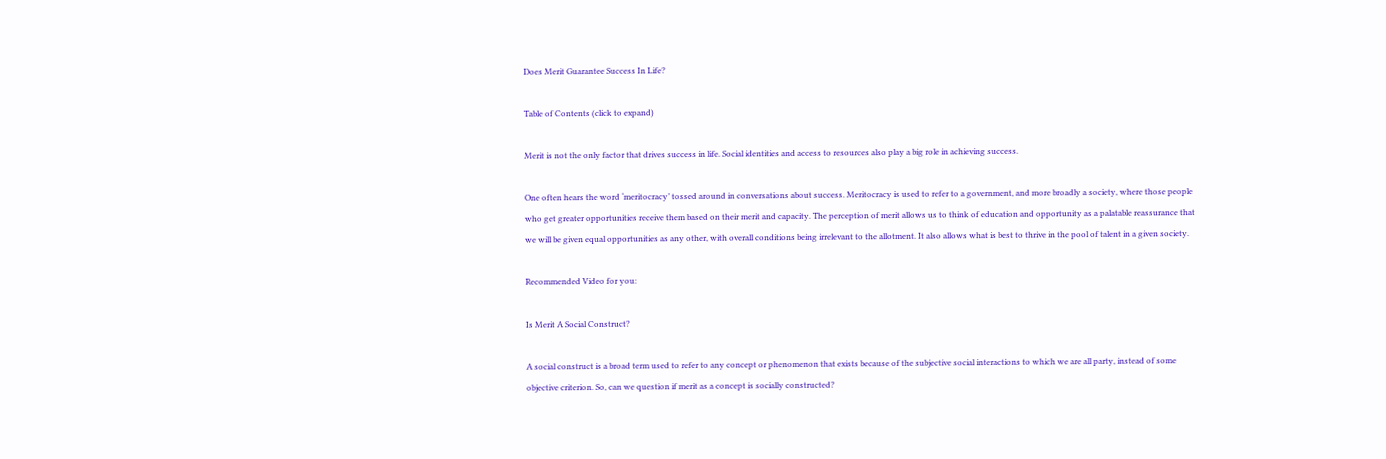Does Merit Guarantee Success In Life?

Table of Contents (click to expand)

Merit is not the only factor that drives success in life. Social identities and access to resources also play a big role in achieving success.

One often hears the word ‘meritocracy’ tossed around in conversations about success. Meritocracy is used to refer to a government, and more broadly a society, where those people who get greater opportunities receive them based on their merit and capacity. The perception of merit allows us to think of education and opportunity as a palatable reassurance that we will be given equal opportunities as any other, with overall conditions being irrelevant to the allotment. It also allows what is best to thrive in the pool of talent in a given society.

Recommended Video for you:

Is Merit A Social Construct?

A social construct is a broad term used to refer to any concept or phenomenon that exists because of the subjective social interactions to which we are all party, instead of some objective criterion. So, can we question if merit as a concept is socially constructed?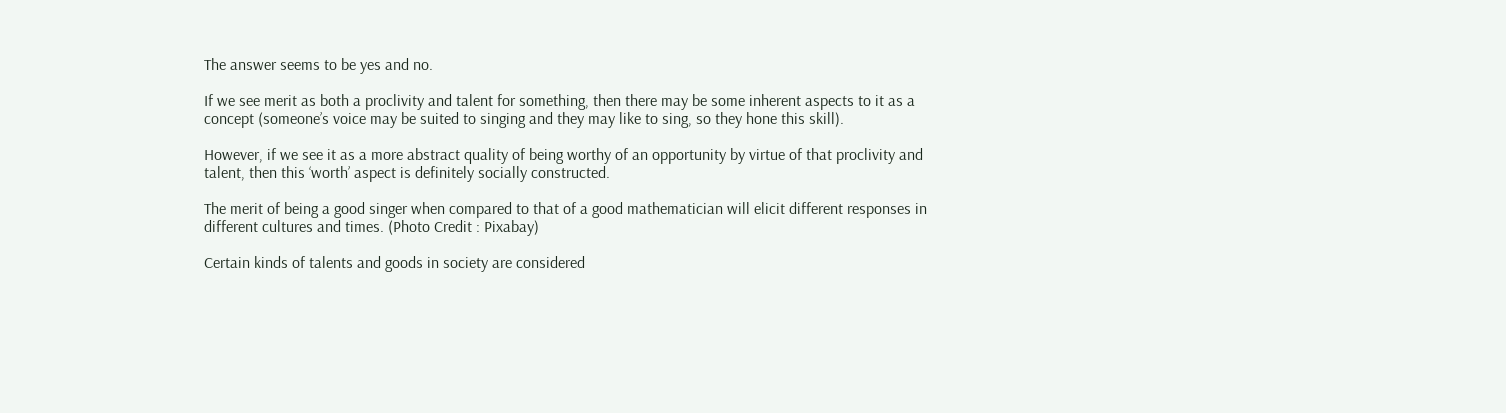The answer seems to be yes and no.

If we see merit as both a proclivity and talent for something, then there may be some inherent aspects to it as a concept (someone’s voice may be suited to singing and they may like to sing, so they hone this skill).

However, if we see it as a more abstract quality of being worthy of an opportunity by virtue of that proclivity and talent, then this ‘worth’ aspect is definitely socially constructed.

The merit of being a good singer when compared to that of a good mathematician will elicit different responses in different cultures and times. (Photo Credit : Pixabay)

Certain kinds of talents and goods in society are considered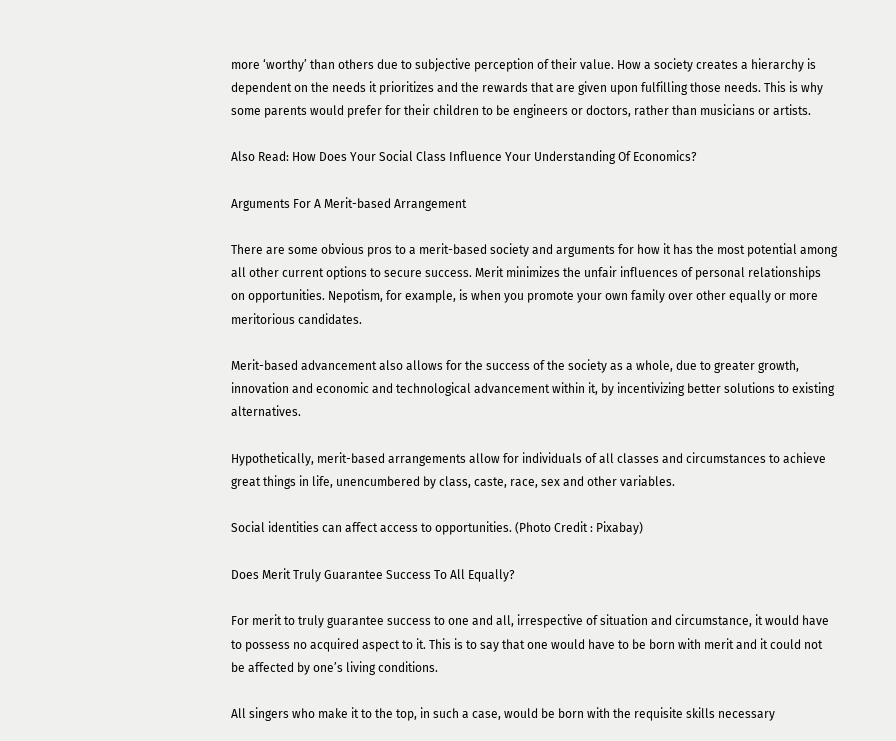more ‘worthy’ than others due to subjective perception of their value. How a society creates a hierarchy is dependent on the needs it prioritizes and the rewards that are given upon fulfilling those needs. This is why some parents would prefer for their children to be engineers or doctors, rather than musicians or artists.

Also Read: How Does Your Social Class Influence Your Understanding Of Economics?

Arguments For A Merit-based Arrangement

There are some obvious pros to a merit-based society and arguments for how it has the most potential among all other current options to secure success. Merit minimizes the unfair influences of personal relationships on opportunities. Nepotism, for example, is when you promote your own family over other equally or more meritorious candidates.

Merit-based advancement also allows for the success of the society as a whole, due to greater growth, innovation and economic and technological advancement within it, by incentivizing better solutions to existing alternatives.

Hypothetically, merit-based arrangements allow for individuals of all classes and circumstances to achieve great things in life, unencumbered by class, caste, race, sex and other variables.

Social identities can affect access to opportunities. (Photo Credit : Pixabay)

Does Merit Truly Guarantee Success To All Equally?

For merit to truly guarantee success to one and all, irrespective of situation and circumstance, it would have to possess no acquired aspect to it. This is to say that one would have to be born with merit and it could not be affected by one’s living conditions.

All singers who make it to the top, in such a case, would be born with the requisite skills necessary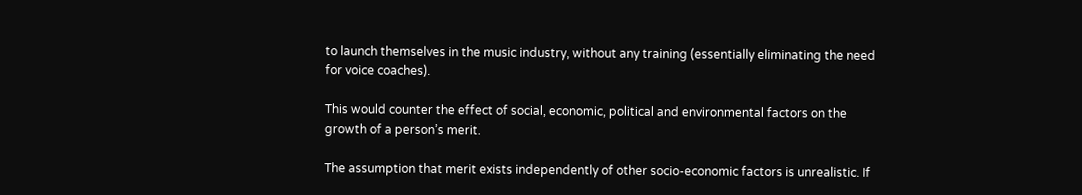to launch themselves in the music industry, without any training (essentially eliminating the need for voice coaches).

This would counter the effect of social, economic, political and environmental factors on the growth of a person’s merit.

The assumption that merit exists independently of other socio-economic factors is unrealistic. If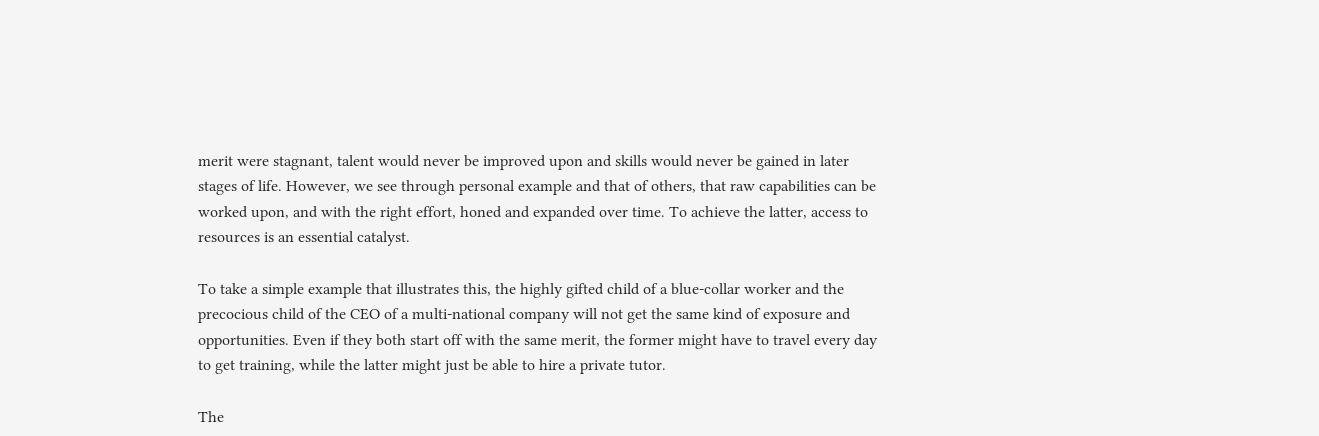merit were stagnant, talent would never be improved upon and skills would never be gained in later stages of life. However, we see through personal example and that of others, that raw capabilities can be worked upon, and with the right effort, honed and expanded over time. To achieve the latter, access to resources is an essential catalyst.

To take a simple example that illustrates this, the highly gifted child of a blue-collar worker and the precocious child of the CEO of a multi-national company will not get the same kind of exposure and opportunities. Even if they both start off with the same merit, the former might have to travel every day to get training, while the latter might just be able to hire a private tutor.

The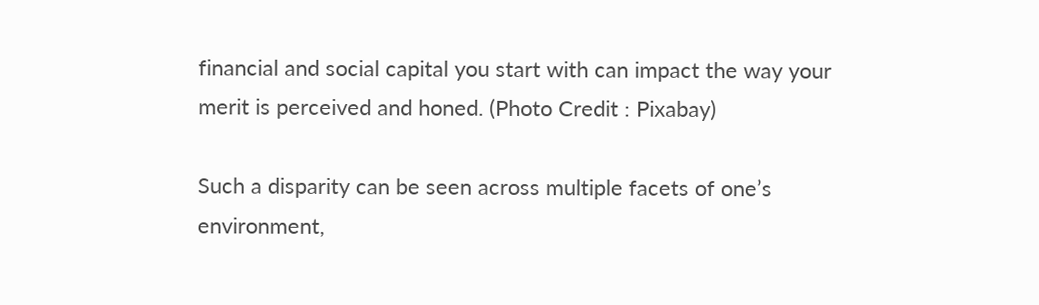financial and social capital you start with can impact the way your merit is perceived and honed. (Photo Credit : Pixabay)

Such a disparity can be seen across multiple facets of one’s environment,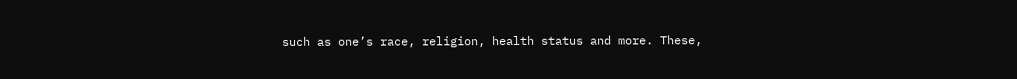such as one’s race, religion, health status and more. These,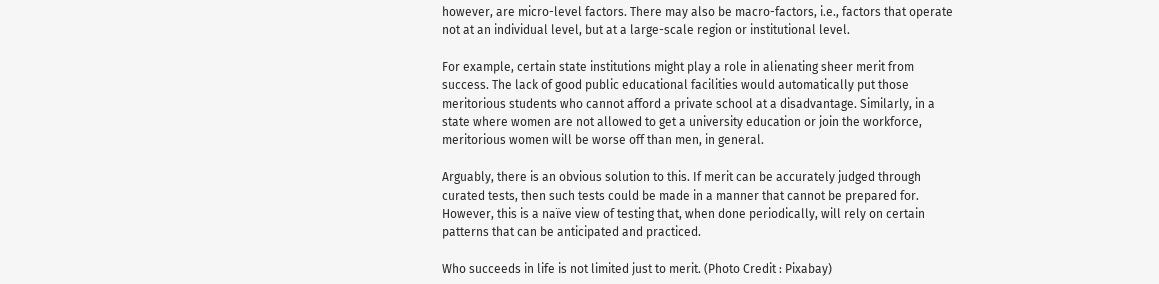however, are micro-level factors. There may also be macro-factors, i.e., factors that operate not at an individual level, but at a large-scale region or institutional level.

For example, certain state institutions might play a role in alienating sheer merit from success. The lack of good public educational facilities would automatically put those meritorious students who cannot afford a private school at a disadvantage. Similarly, in a state where women are not allowed to get a university education or join the workforce, meritorious women will be worse off than men, in general.

Arguably, there is an obvious solution to this. If merit can be accurately judged through curated tests, then such tests could be made in a manner that cannot be prepared for. However, this is a naïve view of testing that, when done periodically, will rely on certain patterns that can be anticipated and practiced.

Who succeeds in life is not limited just to merit. (Photo Credit : Pixabay)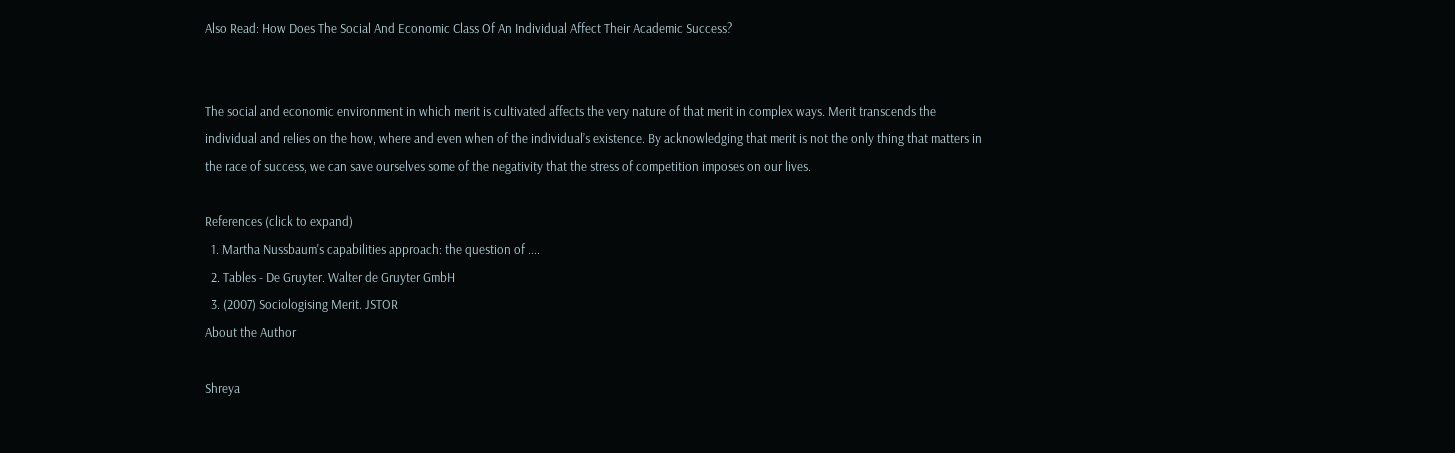Also Read: How Does The Social And Economic Class Of An Individual Affect Their Academic Success?


The social and economic environment in which merit is cultivated affects the very nature of that merit in complex ways. Merit transcends the individual and relies on the how, where and even when of the individual’s existence. By acknowledging that merit is not the only thing that matters in the race of success, we can save ourselves some of the negativity that the stress of competition imposes on our lives.

References (click to expand)
  1. Martha Nussbaum's capabilities approach: the question of ....
  2. Tables - De Gruyter. Walter de Gruyter GmbH
  3. (2007) Sociologising Merit. JSTOR
About the Author

Shreya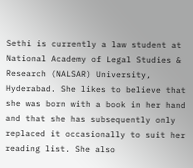Sethi is currently a law student at National Academy of Legal Studies & Research (NALSAR) University, Hyderabad. She likes to believe that she was born with a book in her hand and that she has subsequently only replaced it occasionally to suit her reading list. She also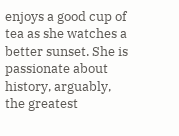enjoys a good cup of tea as she watches a better sunset. She is passionate about history, arguably, the greatest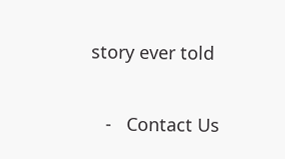story ever told

   -   Contact Us